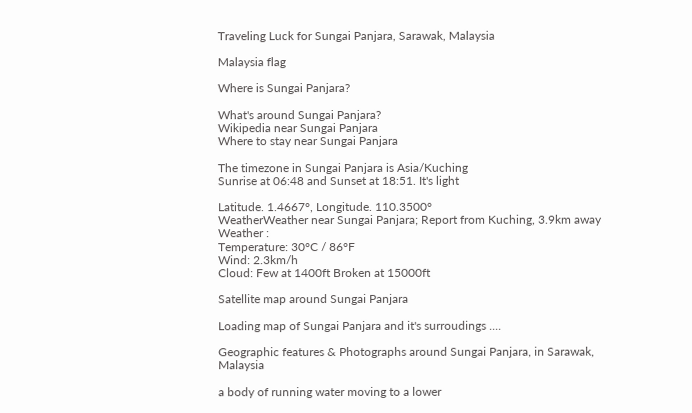Traveling Luck for Sungai Panjara, Sarawak, Malaysia

Malaysia flag

Where is Sungai Panjara?

What's around Sungai Panjara?
Wikipedia near Sungai Panjara
Where to stay near Sungai Panjara

The timezone in Sungai Panjara is Asia/Kuching
Sunrise at 06:48 and Sunset at 18:51. It's light

Latitude. 1.4667°, Longitude. 110.3500°
WeatherWeather near Sungai Panjara; Report from Kuching, 3.9km away
Weather :
Temperature: 30°C / 86°F
Wind: 2.3km/h
Cloud: Few at 1400ft Broken at 15000ft

Satellite map around Sungai Panjara

Loading map of Sungai Panjara and it's surroudings ....

Geographic features & Photographs around Sungai Panjara, in Sarawak, Malaysia

a body of running water moving to a lower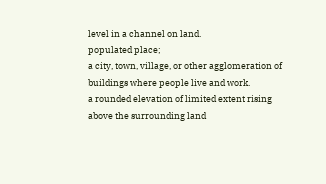level in a channel on land.
populated place;
a city, town, village, or other agglomeration of buildings where people live and work.
a rounded elevation of limited extent rising above the surrounding land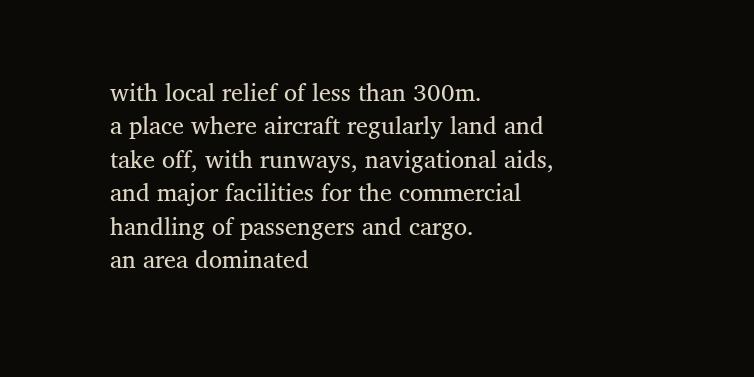with local relief of less than 300m.
a place where aircraft regularly land and take off, with runways, navigational aids, and major facilities for the commercial handling of passengers and cargo.
an area dominated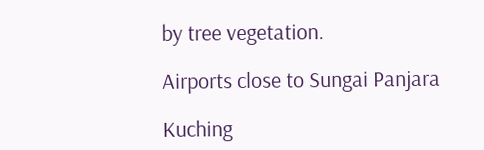by tree vegetation.

Airports close to Sungai Panjara

Kuching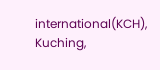international(KCH), Kuching,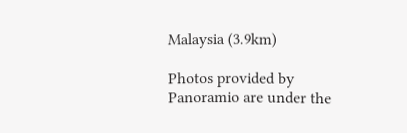Malaysia (3.9km)

Photos provided by Panoramio are under the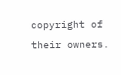copyright of their owners.